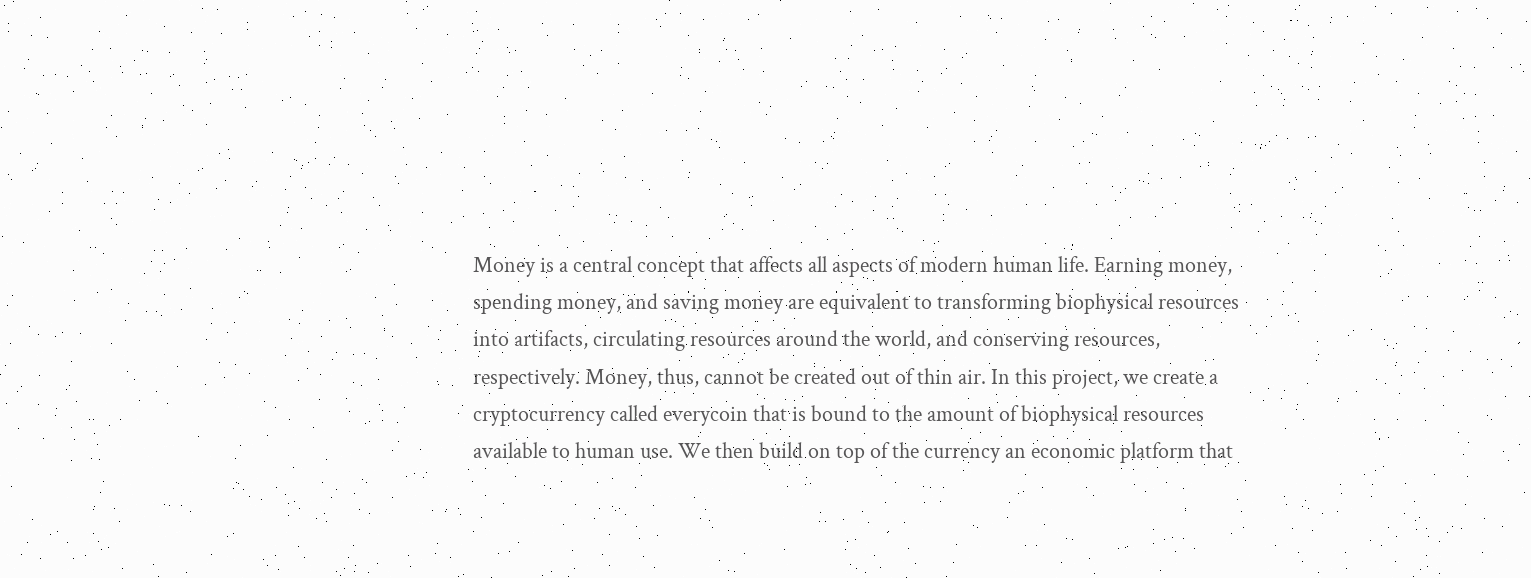Money is a central concept that affects all aspects of modern human life. Earning money, spending money, and saving money are equivalent to transforming biophysical resources into artifacts, circulating resources around the world, and conserving resources, respectively. Money, thus, cannot be created out of thin air. In this project, we create a cryptocurrency called everycoin that is bound to the amount of biophysical resources available to human use. We then build on top of the currency an economic platform that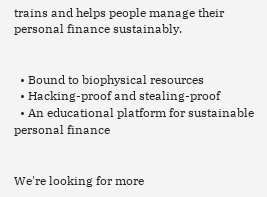trains and helps people manage their personal finance sustainably.


  • Bound to biophysical resources
  • Hacking-proof and stealing-proof
  • An educational platform for sustainable personal finance


We're looking for more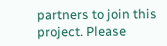partners to join this project. Please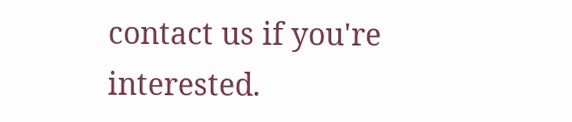contact us if you're interested.